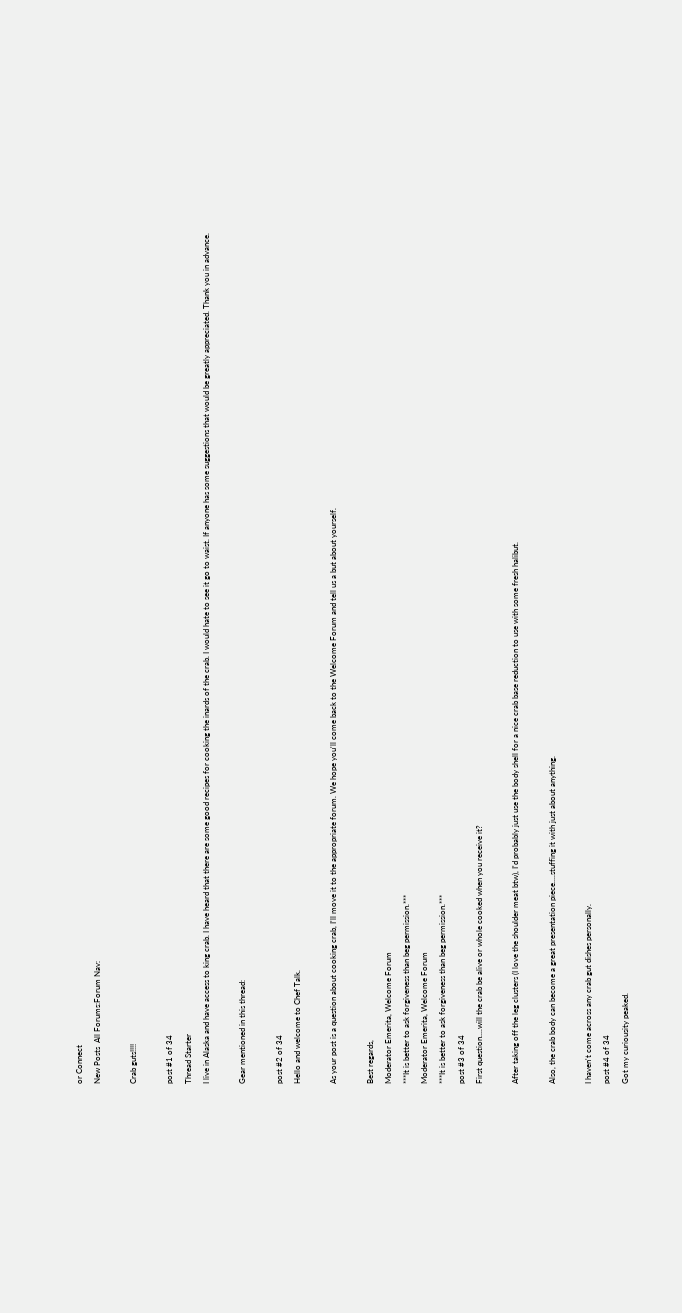or Connect
New Posts  All Forums:Forum Nav:

Crab guts!!!!

post #1 of 34
Thread Starter
I live in Alaska and have access to king crab. I have heard that there are some good recipes for cooking the inards of the crab. I would hate to see it go to waist. If anyone has some suggestions that would be greatly appreciated. Thank you in advance.

Gear mentioned in this thread:

post #2 of 34
Hello and welcome to Chef Talk.

As your post is a question about cooking crab, I'll move it to the appropriate forum. We hope you'll come back to the Welcome Forum and tell us a but about yourself.

Best regards,
Moderator Emerita, Welcome Forum
***It is better to ask forgiveness than beg permission.***
Moderator Emerita, Welcome Forum
***It is better to ask forgiveness than beg permission.***
post #3 of 34
First question....will the crab be alive or whole cooked when you receive it?

After taking off the leg clusters (I love the shoulder meat btw), I'd probably just use the body shell for a nice crab base reduction to use with some fresh halibut.

Also, the crab body can become a great presentation piece....stuffing it with just about anything.

I haven't come across any crab gut dishes personally.
post #4 of 34
Got my curiousity peaked.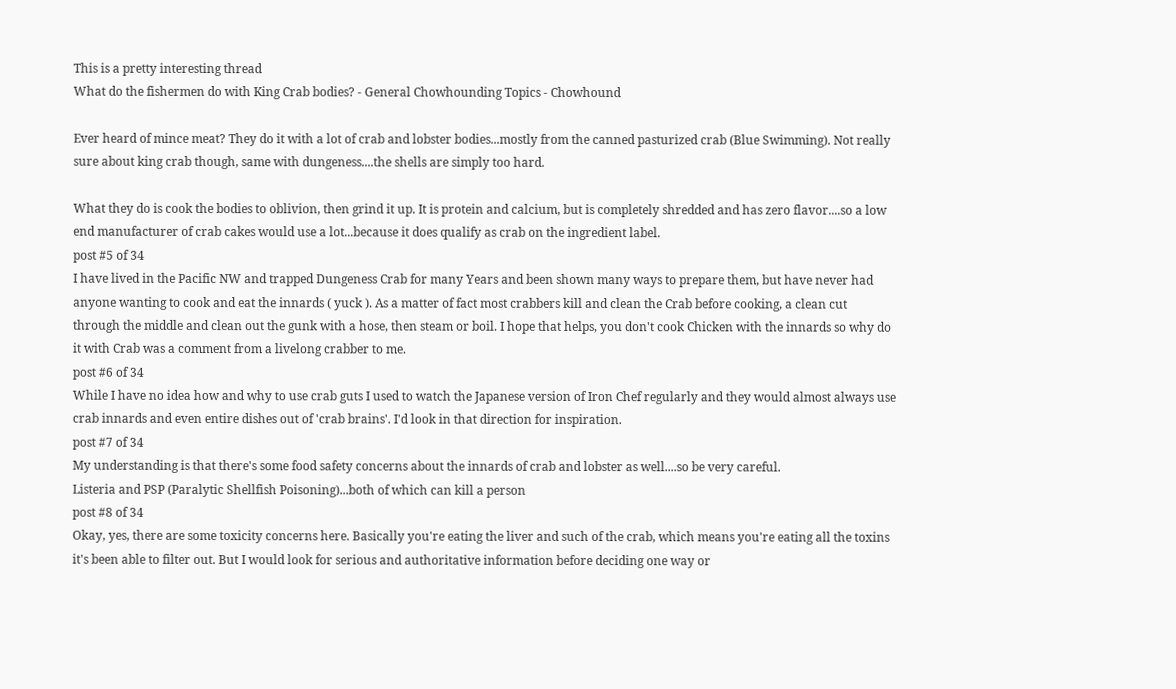This is a pretty interesting thread
What do the fishermen do with King Crab bodies? - General Chowhounding Topics - Chowhound

Ever heard of mince meat? They do it with a lot of crab and lobster bodies...mostly from the canned pasturized crab (Blue Swimming). Not really sure about king crab though, same with dungeness....the shells are simply too hard.

What they do is cook the bodies to oblivion, then grind it up. It is protein and calcium, but is completely shredded and has zero flavor....so a low end manufacturer of crab cakes would use a lot...because it does qualify as crab on the ingredient label.
post #5 of 34
I have lived in the Pacific NW and trapped Dungeness Crab for many Years and been shown many ways to prepare them, but have never had anyone wanting to cook and eat the innards ( yuck ). As a matter of fact most crabbers kill and clean the Crab before cooking, a clean cut through the middle and clean out the gunk with a hose, then steam or boil. I hope that helps, you don't cook Chicken with the innards so why do it with Crab was a comment from a livelong crabber to me.
post #6 of 34
While I have no idea how and why to use crab guts I used to watch the Japanese version of Iron Chef regularly and they would almost always use crab innards and even entire dishes out of 'crab brains'. I'd look in that direction for inspiration.
post #7 of 34
My understanding is that there's some food safety concerns about the innards of crab and lobster as well....so be very careful.
Listeria and PSP (Paralytic Shellfish Poisoning)...both of which can kill a person
post #8 of 34
Okay, yes, there are some toxicity concerns here. Basically you're eating the liver and such of the crab, which means you're eating all the toxins it's been able to filter out. But I would look for serious and authoritative information before deciding one way or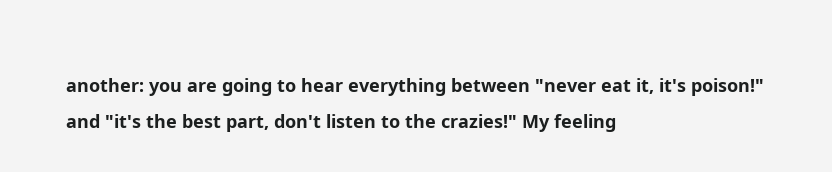another: you are going to hear everything between "never eat it, it's poison!" and "it's the best part, don't listen to the crazies!" My feeling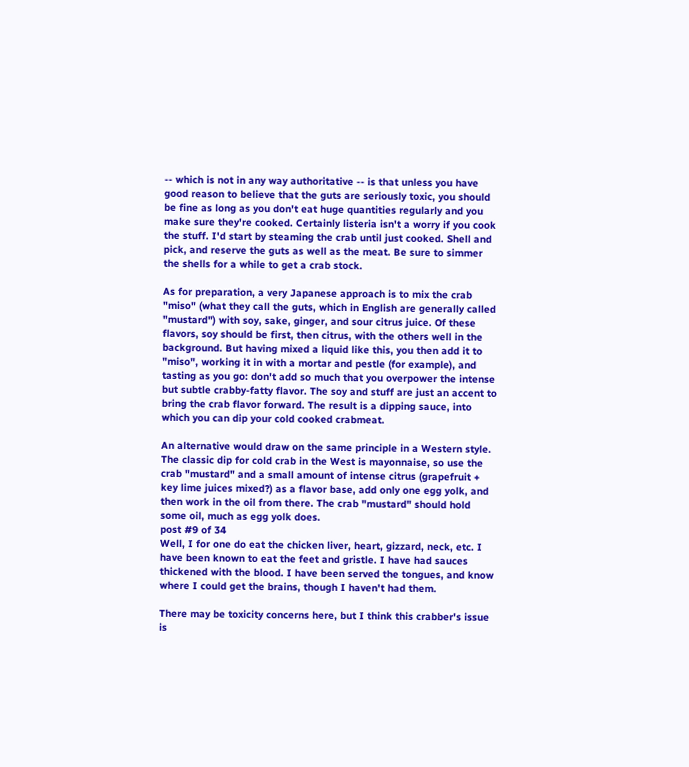-- which is not in any way authoritative -- is that unless you have good reason to believe that the guts are seriously toxic, you should be fine as long as you don't eat huge quantities regularly and you make sure they're cooked. Certainly listeria isn't a worry if you cook the stuff. I'd start by steaming the crab until just cooked. Shell and pick, and reserve the guts as well as the meat. Be sure to simmer the shells for a while to get a crab stock.

As for preparation, a very Japanese approach is to mix the crab "miso" (what they call the guts, which in English are generally called "mustard") with soy, sake, ginger, and sour citrus juice. Of these flavors, soy should be first, then citrus, with the others well in the background. But having mixed a liquid like this, you then add it to "miso", working it in with a mortar and pestle (for example), and tasting as you go: don't add so much that you overpower the intense but subtle crabby-fatty flavor. The soy and stuff are just an accent to bring the crab flavor forward. The result is a dipping sauce, into which you can dip your cold cooked crabmeat.

An alternative would draw on the same principle in a Western style. The classic dip for cold crab in the West is mayonnaise, so use the crab "mustard" and a small amount of intense citrus (grapefruit + key lime juices mixed?) as a flavor base, add only one egg yolk, and then work in the oil from there. The crab "mustard" should hold some oil, much as egg yolk does.
post #9 of 34
Well, I for one do eat the chicken liver, heart, gizzard, neck, etc. I have been known to eat the feet and gristle. I have had sauces thickened with the blood. I have been served the tongues, and know where I could get the brains, though I haven't had them.

There may be toxicity concerns here, but I think this crabber's issue is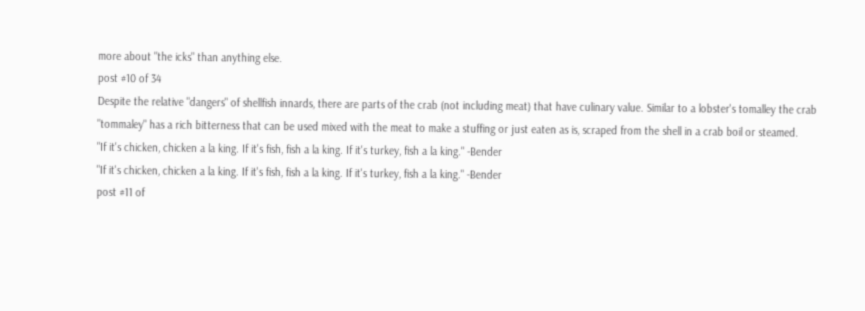more about "the icks" than anything else.
post #10 of 34
Despite the relative "dangers" of shellfish innards, there are parts of the crab (not including meat) that have culinary value. Similar to a lobster's tomalley the crab "tommaley" has a rich bitterness that can be used mixed with the meat to make a stuffing or just eaten as is, scraped from the shell in a crab boil or steamed.
"If it's chicken, chicken a la king. If it's fish, fish a la king. If it's turkey, fish a la king." -Bender
"If it's chicken, chicken a la king. If it's fish, fish a la king. If it's turkey, fish a la king." -Bender
post #11 of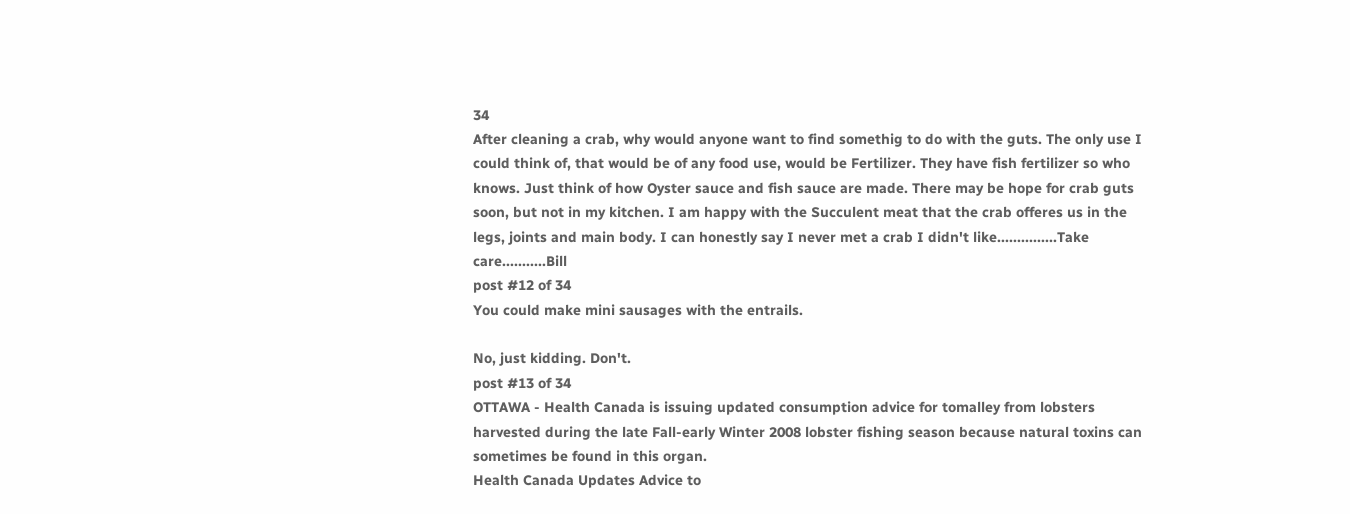34
After cleaning a crab, why would anyone want to find somethig to do with the guts. The only use I could think of, that would be of any food use, would be Fertilizer. They have fish fertilizer so who knows. Just think of how Oyster sauce and fish sauce are made. There may be hope for crab guts soon, but not in my kitchen. I am happy with the Succulent meat that the crab offeres us in the legs, joints and main body. I can honestly say I never met a crab I didn't like...............Take care...........Bill
post #12 of 34
You could make mini sausages with the entrails.

No, just kidding. Don't.
post #13 of 34
OTTAWA - Health Canada is issuing updated consumption advice for tomalley from lobsters harvested during the late Fall-early Winter 2008 lobster fishing season because natural toxins can sometimes be found in this organ.
Health Canada Updates Advice to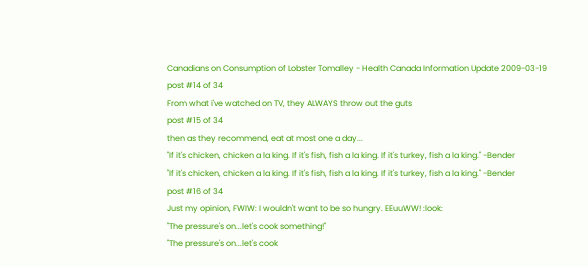Canadians on Consumption of Lobster Tomalley - Health Canada Information Update 2009-03-19
post #14 of 34
From what i've watched on TV, they ALWAYS throw out the guts
post #15 of 34
then as they recommend, eat at most one a day...
"If it's chicken, chicken a la king. If it's fish, fish a la king. If it's turkey, fish a la king." -Bender
"If it's chicken, chicken a la king. If it's fish, fish a la king. If it's turkey, fish a la king." -Bender
post #16 of 34
Just my opinion, FWIW: I wouldn't want to be so hungry. EEuuWW! :look:
"The pressure's on...let's cook something!"
"The pressure's on...let's cook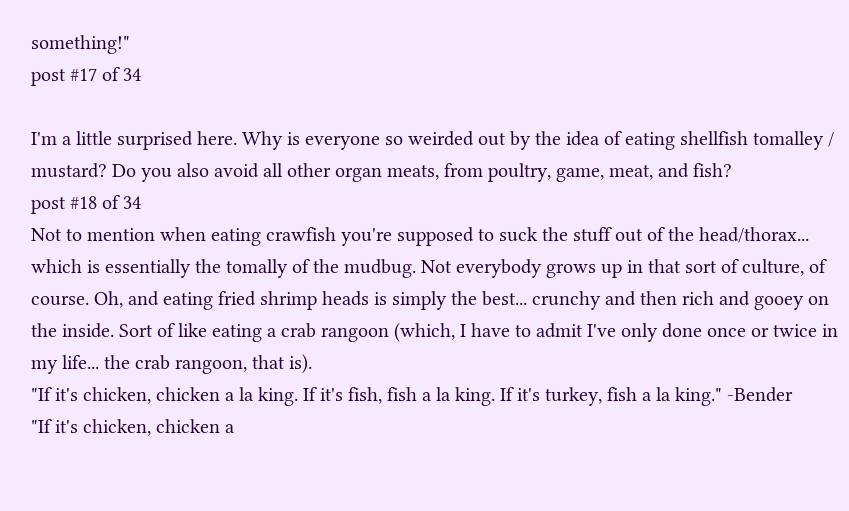something!"
post #17 of 34

I'm a little surprised here. Why is everyone so weirded out by the idea of eating shellfish tomalley / mustard? Do you also avoid all other organ meats, from poultry, game, meat, and fish?
post #18 of 34
Not to mention when eating crawfish you're supposed to suck the stuff out of the head/thorax... which is essentially the tomally of the mudbug. Not everybody grows up in that sort of culture, of course. Oh, and eating fried shrimp heads is simply the best... crunchy and then rich and gooey on the inside. Sort of like eating a crab rangoon (which, I have to admit I've only done once or twice in my life... the crab rangoon, that is).
"If it's chicken, chicken a la king. If it's fish, fish a la king. If it's turkey, fish a la king." -Bender
"If it's chicken, chicken a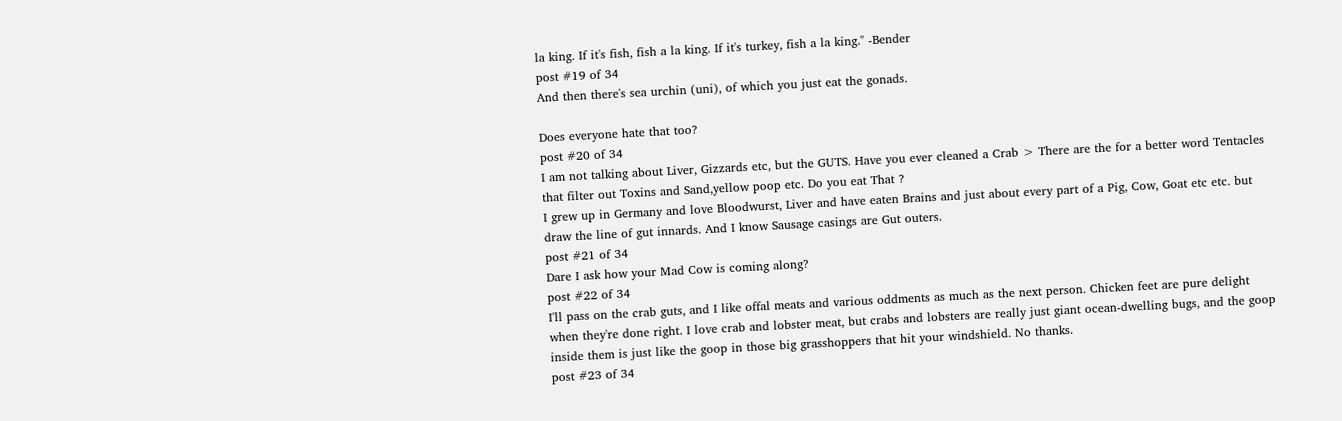la king. If it's fish, fish a la king. If it's turkey, fish a la king." -Bender
post #19 of 34
And then there's sea urchin (uni), of which you just eat the gonads.

Does everyone hate that too?
post #20 of 34
I am not talking about Liver, Gizzards etc, but the GUTS. Have you ever cleaned a Crab > There are the for a better word Tentacles that filter out Toxins and Sand,yellow poop etc. Do you eat That ?
I grew up in Germany and love Bloodwurst, Liver and have eaten Brains and just about every part of a Pig, Cow, Goat etc etc. but draw the line of gut innards. And I know Sausage casings are Gut outers.
post #21 of 34
Dare I ask how your Mad Cow is coming along?
post #22 of 34
I'll pass on the crab guts, and I like offal meats and various oddments as much as the next person. Chicken feet are pure delight when they're done right. I love crab and lobster meat, but crabs and lobsters are really just giant ocean-dwelling bugs, and the goop inside them is just like the goop in those big grasshoppers that hit your windshield. No thanks.
post #23 of 34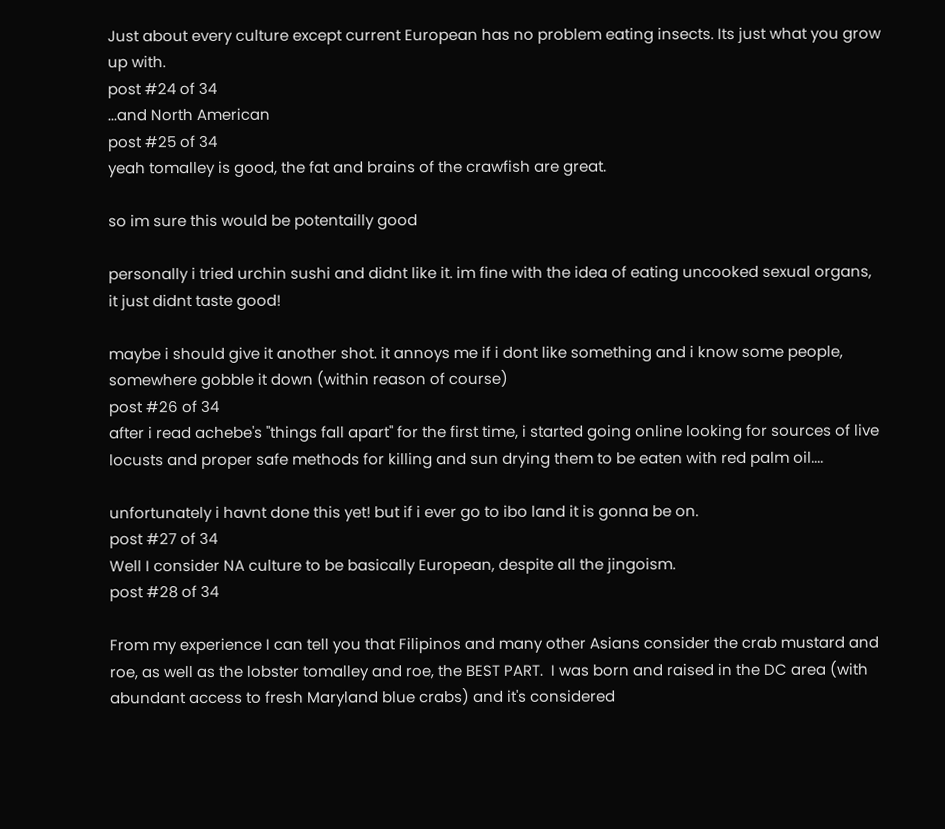Just about every culture except current European has no problem eating insects. Its just what you grow up with.
post #24 of 34
...and North American
post #25 of 34
yeah tomalley is good, the fat and brains of the crawfish are great.

so im sure this would be potentailly good

personally i tried urchin sushi and didnt like it. im fine with the idea of eating uncooked sexual organs, it just didnt taste good!

maybe i should give it another shot. it annoys me if i dont like something and i know some people, somewhere gobble it down (within reason of course)
post #26 of 34
after i read achebe's "things fall apart" for the first time, i started going online looking for sources of live locusts and proper safe methods for killing and sun drying them to be eaten with red palm oil....

unfortunately i havnt done this yet! but if i ever go to ibo land it is gonna be on.
post #27 of 34
Well I consider NA culture to be basically European, despite all the jingoism.
post #28 of 34

From my experience I can tell you that Filipinos and many other Asians consider the crab mustard and roe, as well as the lobster tomalley and roe, the BEST PART.  I was born and raised in the DC area (with abundant access to fresh Maryland blue crabs) and it's considered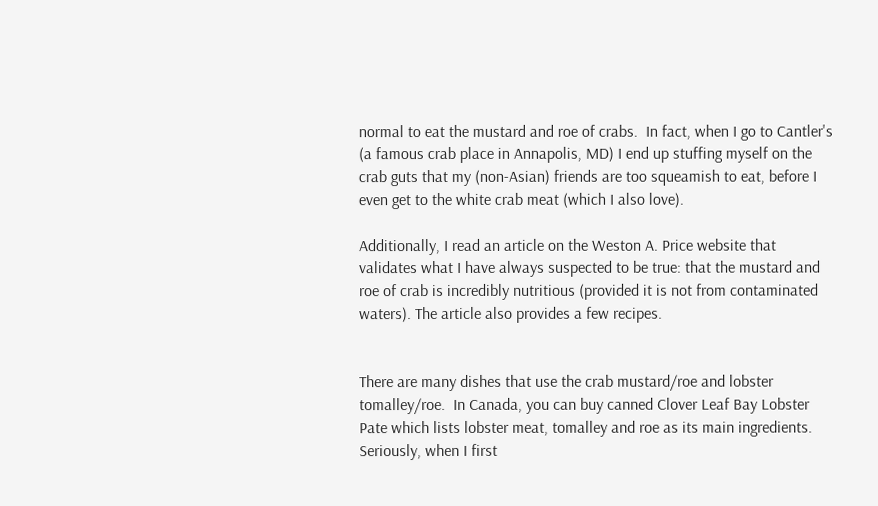normal to eat the mustard and roe of crabs.  In fact, when I go to Cantler's (a famous crab place in Annapolis, MD) I end up stuffing myself on the crab guts that my (non-Asian) friends are too squeamish to eat, before I even get to the white crab meat (which I also love).

Additionally, I read an article on the Weston A. Price website that validates what I have always suspected to be true: that the mustard and roe of crab is incredibly nutritious (provided it is not from contaminated waters). The article also provides a few recipes.


There are many dishes that use the crab mustard/roe and lobster tomalley/roe.  In Canada, you can buy canned Clover Leaf Bay Lobster Pate which lists lobster meat, tomalley and roe as its main ingredients.  Seriously, when I first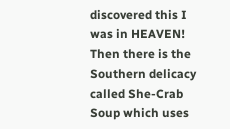discovered this I was in HEAVEN!  Then there is the Southern delicacy called She-Crab Soup which uses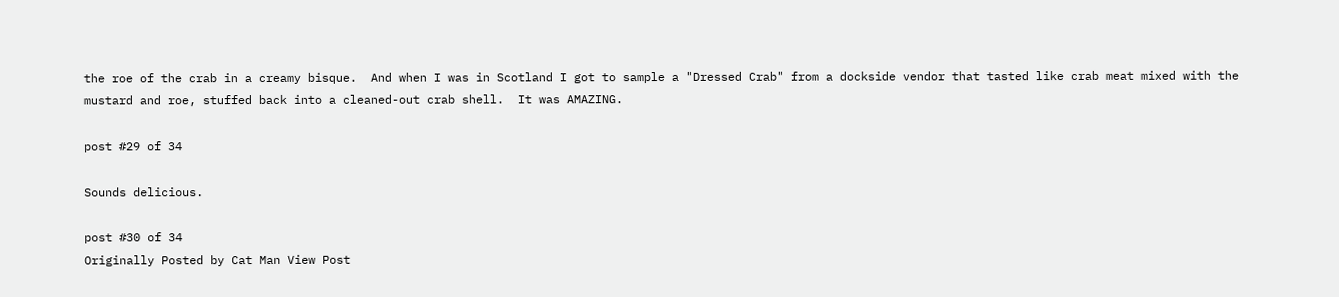the roe of the crab in a creamy bisque.  And when I was in Scotland I got to sample a "Dressed Crab" from a dockside vendor that tasted like crab meat mixed with the mustard and roe, stuffed back into a cleaned-out crab shell.  It was AMAZING.

post #29 of 34

Sounds delicious.

post #30 of 34
Originally Posted by Cat Man View Post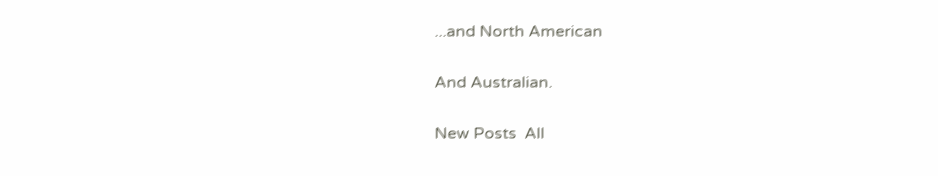...and North American

And Australian.

New Posts  All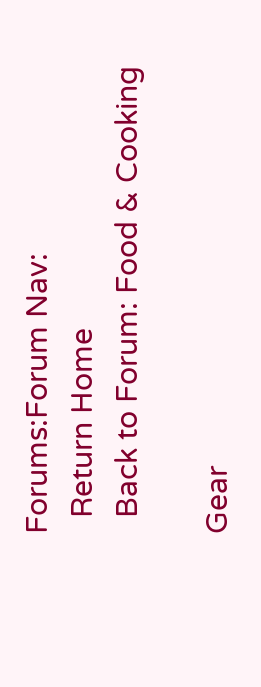Forums:Forum Nav:
  Return Home
  Back to Forum: Food & Cooking

Gear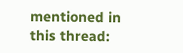mentioned in this thread: